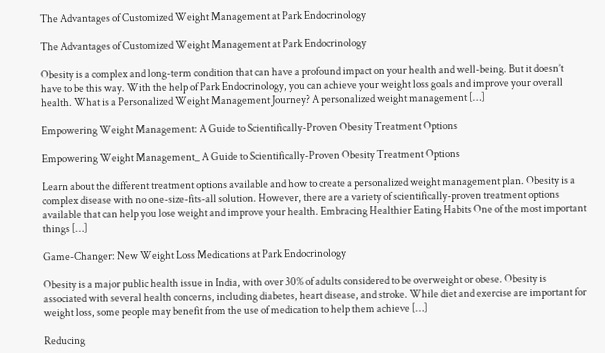The Advantages of Customized Weight Management at Park Endocrinology

The Advantages of Customized Weight Management at Park Endocrinology

Obesity is a complex and long-term condition that can have a profound impact on your health and well-being. But it doesn’t have to be this way. With the help of Park Endocrinology, you can achieve your weight loss goals and improve your overall health. What is a Personalized Weight Management Journey? A personalized weight management […]

Empowering Weight Management: A Guide to Scientifically-Proven Obesity Treatment Options

Empowering Weight Management_ A Guide to Scientifically-Proven Obesity Treatment Options

Learn about the different treatment options available and how to create a personalized weight management plan. Obesity is a complex disease with no one-size-fits-all solution. However, there are a variety of scientifically-proven treatment options available that can help you lose weight and improve your health. Embracing Healthier Eating Habits One of the most important things […]

Game-Changer: New Weight Loss Medications at Park Endocrinology

Obesity is a major public health issue in India, with over 30% of adults considered to be overweight or obese. Obesity is associated with several health concerns, including diabetes, heart disease, and stroke. While diet and exercise are important for weight loss, some people may benefit from the use of medication to help them achieve […]

Reducing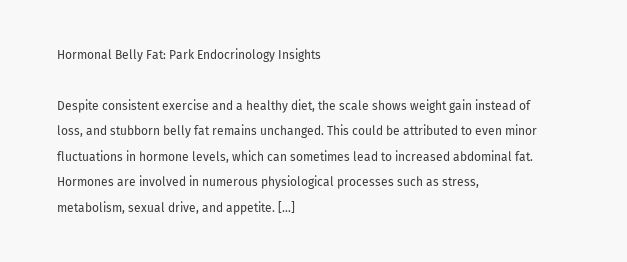Hormonal Belly Fat: Park Endocrinology Insights

Despite consistent exercise and a healthy diet, the scale shows weight gain instead of loss, and stubborn belly fat remains unchanged. This could be attributed to even minor fluctuations in hormone levels, which can sometimes lead to increased abdominal fat. Hormones are involved in numerous physiological processes such as stress, metabolism, sexual drive, and appetite. […]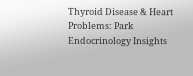Thyroid Disease & Heart Problems: Park Endocrinology Insights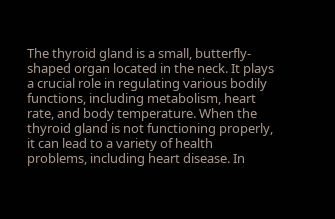The thyroid gland is a small, butterfly-shaped organ located in the neck. It plays a crucial role in regulating various bodily functions, including metabolism, heart rate, and body temperature. When the thyroid gland is not functioning properly, it can lead to a variety of health problems, including heart disease. In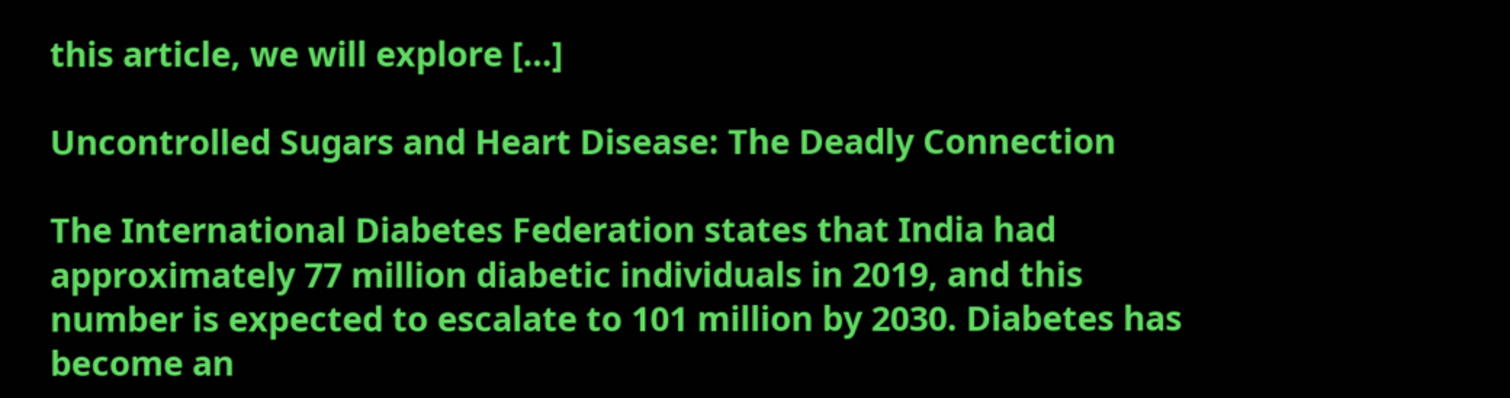this article, we will explore […]

Uncontrolled Sugars and Heart Disease: The Deadly Connection

The International Diabetes Federation states that India had approximately 77 million diabetic individuals in 2019, and this number is expected to escalate to 101 million by 2030. Diabetes has become an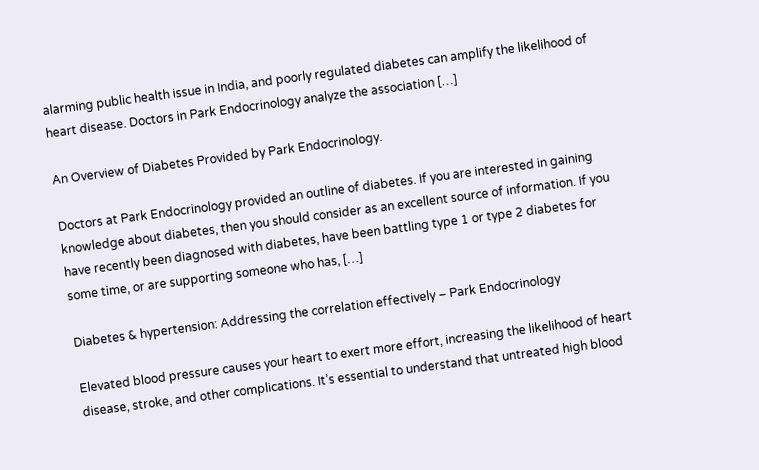alarming public health issue in India, and poorly regulated diabetes can amplify the likelihood of heart disease. Doctors in Park Endocrinology analyze the association […]

An Overview of Diabetes Provided by Park Endocrinology.

Doctors at Park Endocrinology provided an outline of diabetes. If you are interested in gaining knowledge about diabetes, then you should consider as an excellent source of information. If you have recently been diagnosed with diabetes, have been battling type 1 or type 2 diabetes for some time, or are supporting someone who has, […]

Diabetes & hypertension: Addressing the correlation effectively – Park Endocrinology

Elevated blood pressure causes your heart to exert more effort, increasing the likelihood of heart disease, stroke, and other complications. It’s essential to understand that untreated high blood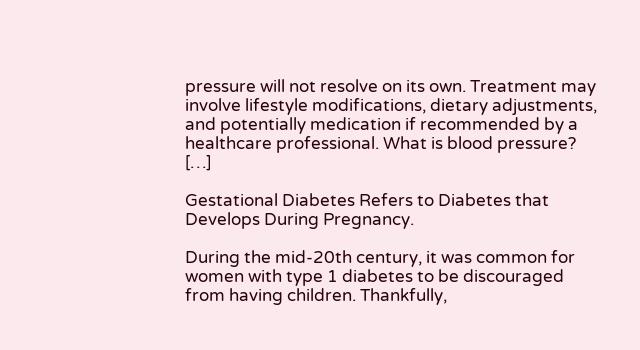pressure will not resolve on its own. Treatment may involve lifestyle modifications, dietary adjustments, and potentially medication if recommended by a healthcare professional. What is blood pressure? […]

Gestational Diabetes Refers to Diabetes that Develops During Pregnancy.

During the mid-20th century, it was common for women with type 1 diabetes to be discouraged from having children. Thankfully,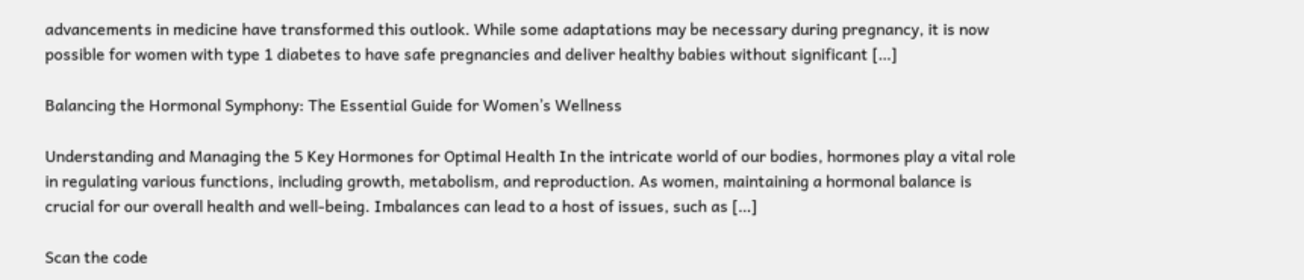advancements in medicine have transformed this outlook. While some adaptations may be necessary during pregnancy, it is now possible for women with type 1 diabetes to have safe pregnancies and deliver healthy babies without significant […]

Balancing the Hormonal Symphony: The Essential Guide for Women’s Wellness

Understanding and Managing the 5 Key Hormones for Optimal Health In the intricate world of our bodies, hormones play a vital role in regulating various functions, including growth, metabolism, and reproduction. As women, maintaining a hormonal balance is crucial for our overall health and well-being. Imbalances can lead to a host of issues, such as […]

Scan the code